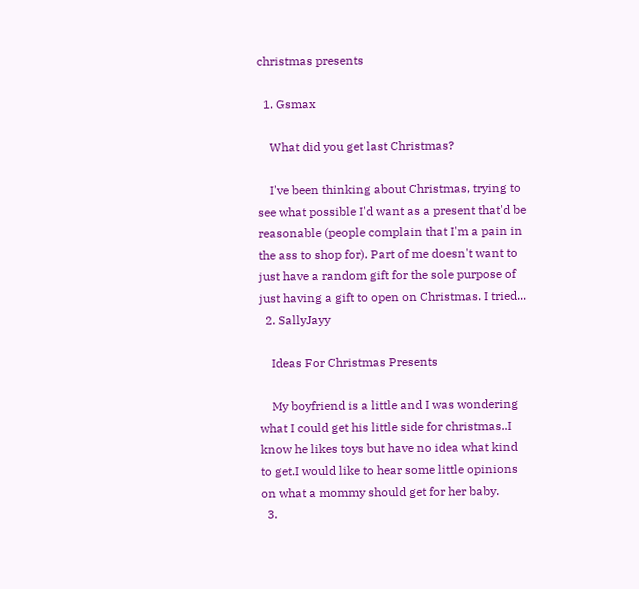christmas presents

  1. Gsmax

    What did you get last Christmas?

    I've been thinking about Christmas, trying to see what possible I'd want as a present that'd be reasonable (people complain that I'm a pain in the ass to shop for). Part of me doesn't want to just have a random gift for the sole purpose of just having a gift to open on Christmas. I tried...
  2. SallyJayy

    Ideas For Christmas Presents

    My boyfriend is a little and I was wondering what I could get his little side for christmas..I know he likes toys but have no idea what kind to get.I would like to hear some little opinions on what a mommy should get for her baby.
  3.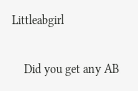Littleabgirl

    Did you get any AB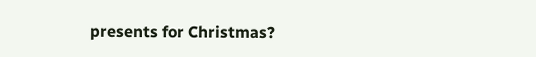presents for Christmas?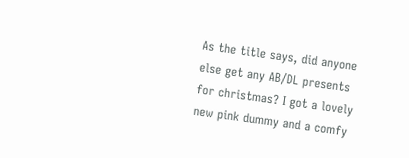As the title says, did anyone else get any AB/DL presents for christmas? I got a lovely new pink dummy and a comfy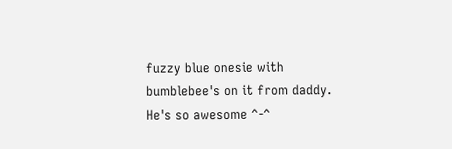fuzzy blue onesie with bumblebee's on it from daddy. He's so awesome ^-^